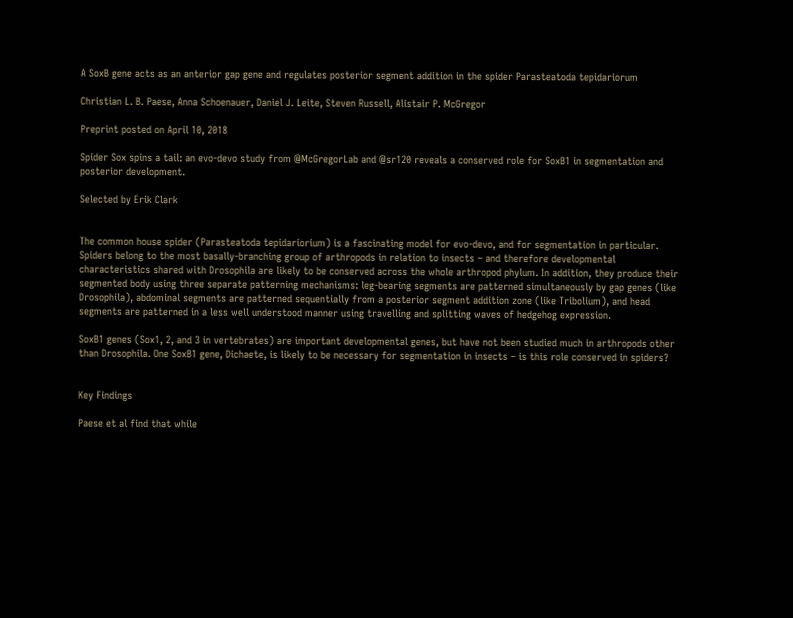A SoxB gene acts as an anterior gap gene and regulates posterior segment addition in the spider Parasteatoda tepidariorum

Christian L. B. Paese, Anna Schoenauer, Daniel J. Leite, Steven Russell, Alistair P. McGregor

Preprint posted on April 10, 2018

Spider Sox spins a tail: an evo-devo study from @McGregorLab and @sr120 reveals a conserved role for SoxB1 in segmentation and posterior development.

Selected by Erik Clark


The common house spider (Parasteatoda tepidariorium) is a fascinating model for evo-devo, and for segmentation in particular. Spiders belong to the most basally-branching group of arthropods in relation to insects – and therefore developmental characteristics shared with Drosophila are likely to be conserved across the whole arthropod phylum. In addition, they produce their segmented body using three separate patterning mechanisms: leg-bearing segments are patterned simultaneously by gap genes (like Drosophila), abdominal segments are patterned sequentially from a posterior segment addition zone (like Tribolium), and head segments are patterned in a less well understood manner using travelling and splitting waves of hedgehog expression.

SoxB1 genes (Sox1, 2, and 3 in vertebrates) are important developmental genes, but have not been studied much in arthropods other than Drosophila. One SoxB1 gene, Dichaete, is likely to be necessary for segmentation in insects – is this role conserved in spiders?


Key Findings

Paese et al find that while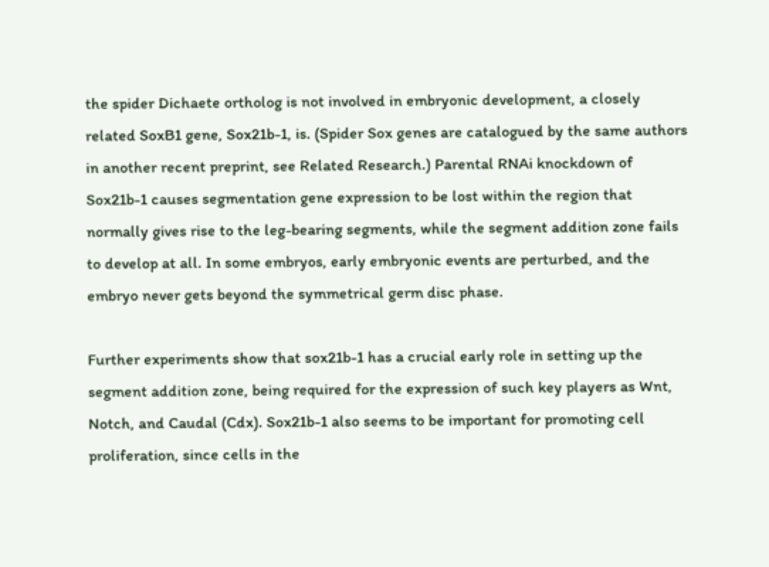the spider Dichaete ortholog is not involved in embryonic development, a closely related SoxB1 gene, Sox21b-1, is. (Spider Sox genes are catalogued by the same authors in another recent preprint, see Related Research.) Parental RNAi knockdown of Sox21b-1 causes segmentation gene expression to be lost within the region that normally gives rise to the leg-bearing segments, while the segment addition zone fails to develop at all. In some embryos, early embryonic events are perturbed, and the embryo never gets beyond the symmetrical germ disc phase.

Further experiments show that sox21b-1 has a crucial early role in setting up the segment addition zone, being required for the expression of such key players as Wnt, Notch, and Caudal (Cdx). Sox21b-1 also seems to be important for promoting cell proliferation, since cells in the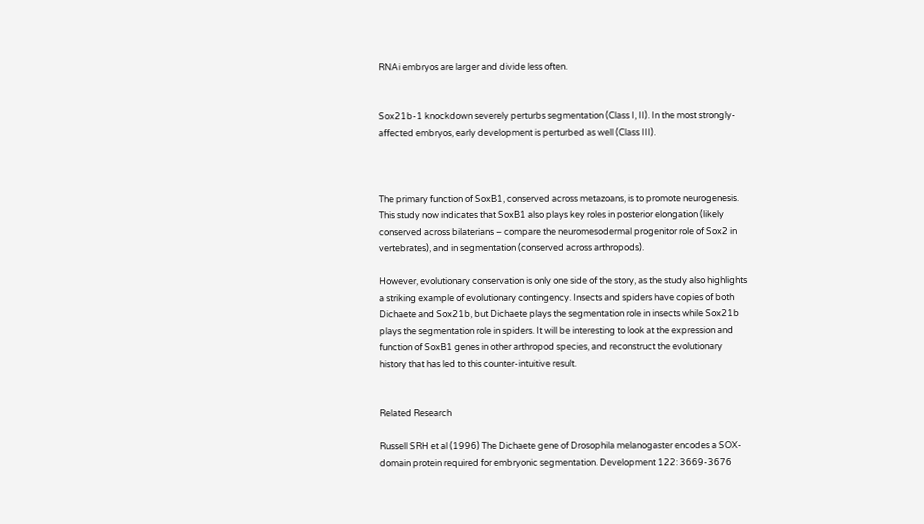RNAi embryos are larger and divide less often.


Sox21b-1 knockdown severely perturbs segmentation (Class I, II). In the most strongly-affected embryos, early development is perturbed as well (Class III).



The primary function of SoxB1, conserved across metazoans, is to promote neurogenesis. This study now indicates that SoxB1 also plays key roles in posterior elongation (likely conserved across bilaterians – compare the neuromesodermal progenitor role of Sox2 in vertebrates), and in segmentation (conserved across arthropods).

However, evolutionary conservation is only one side of the story, as the study also highlights a striking example of evolutionary contingency. Insects and spiders have copies of both Dichaete and Sox21b, but Dichaete plays the segmentation role in insects while Sox21b plays the segmentation role in spiders. It will be interesting to look at the expression and function of SoxB1 genes in other arthropod species, and reconstruct the evolutionary history that has led to this counter-intuitive result.


Related Research

Russell SRH et al (1996) The Dichaete gene of Drosophila melanogaster encodes a SOX-domain protein required for embryonic segmentation. Development 122: 3669-3676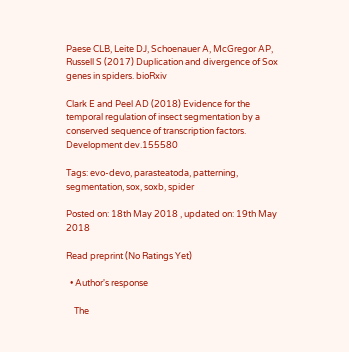Paese CLB, Leite DJ, Schoenauer A, McGregor AP, Russell S (2017) Duplication and divergence of Sox genes in spiders. bioRxiv

Clark E and Peel AD (2018) Evidence for the temporal regulation of insect segmentation by a conserved sequence of transcription factors. Development dev.155580

Tags: evo-devo, parasteatoda, patterning, segmentation, sox, soxb, spider

Posted on: 18th May 2018 , updated on: 19th May 2018

Read preprint (No Ratings Yet)

  • Author's response

    The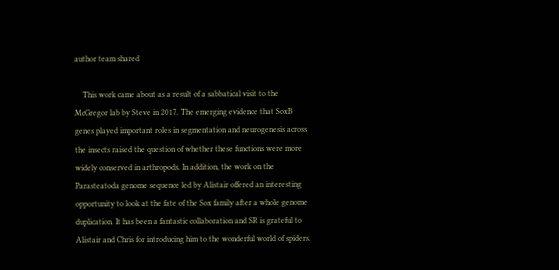author team shared

    This work came about as a result of a sabbatical visit to the McGregor lab by Steve in 2017. The emerging evidence that SoxB genes played important roles in segmentation and neurogenesis across the insects raised the question of whether these functions were more widely conserved in arthropods. In addition, the work on the Parasteatoda genome sequence led by Alistair offered an interesting opportunity to look at the fate of the Sox family after a whole genome duplication. It has been a fantastic collaboration and SR is grateful to Alistair and Chris for introducing him to the wonderful world of spiders.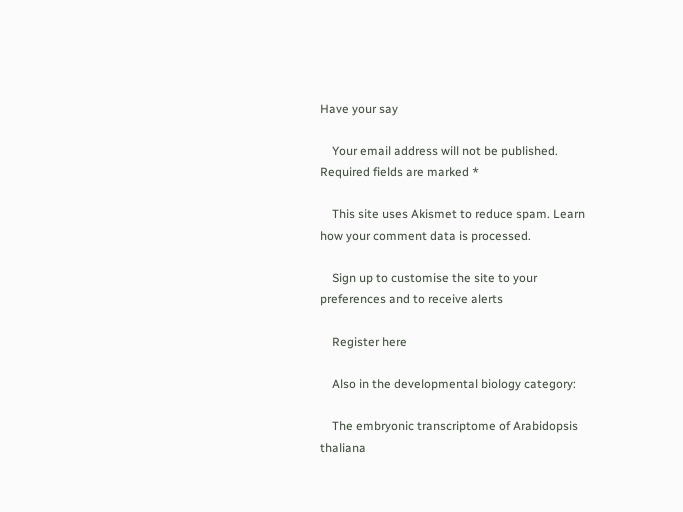Have your say

    Your email address will not be published. Required fields are marked *

    This site uses Akismet to reduce spam. Learn how your comment data is processed.

    Sign up to customise the site to your preferences and to receive alerts

    Register here

    Also in the developmental biology category:

    The embryonic transcriptome of Arabidopsis thaliana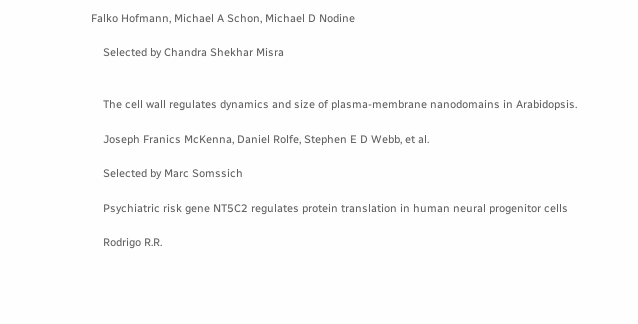Falko Hofmann, Michael A Schon, Michael D Nodine

    Selected by Chandra Shekhar Misra


    The cell wall regulates dynamics and size of plasma-membrane nanodomains in Arabidopsis.

    Joseph Franics McKenna, Daniel Rolfe, Stephen E D Webb, et al.

    Selected by Marc Somssich

    Psychiatric risk gene NT5C2 regulates protein translation in human neural progenitor cells

    Rodrigo R.R.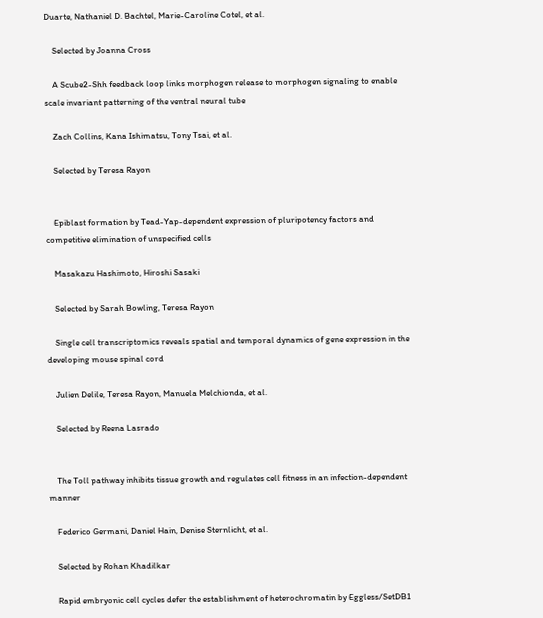Duarte, Nathaniel D. Bachtel, Marie-Caroline Cotel, et al.

    Selected by Joanna Cross

    A Scube2-Shh feedback loop links morphogen release to morphogen signaling to enable scale invariant patterning of the ventral neural tube

    Zach Collins, Kana Ishimatsu, Tony Tsai, et al.

    Selected by Teresa Rayon


    Epiblast formation by Tead-Yap-dependent expression of pluripotency factors and competitive elimination of unspecified cells

    Masakazu Hashimoto, Hiroshi Sasaki

    Selected by Sarah Bowling, Teresa Rayon

    Single cell transcriptomics reveals spatial and temporal dynamics of gene expression in the developing mouse spinal cord

    Julien Delile, Teresa Rayon, Manuela Melchionda, et al.

    Selected by Reena Lasrado


    The Toll pathway inhibits tissue growth and regulates cell fitness in an infection-dependent manner

    Federico Germani, Daniel Hain, Denise Sternlicht, et al.

    Selected by Rohan Khadilkar

    Rapid embryonic cell cycles defer the establishment of heterochromatin by Eggless/SetDB1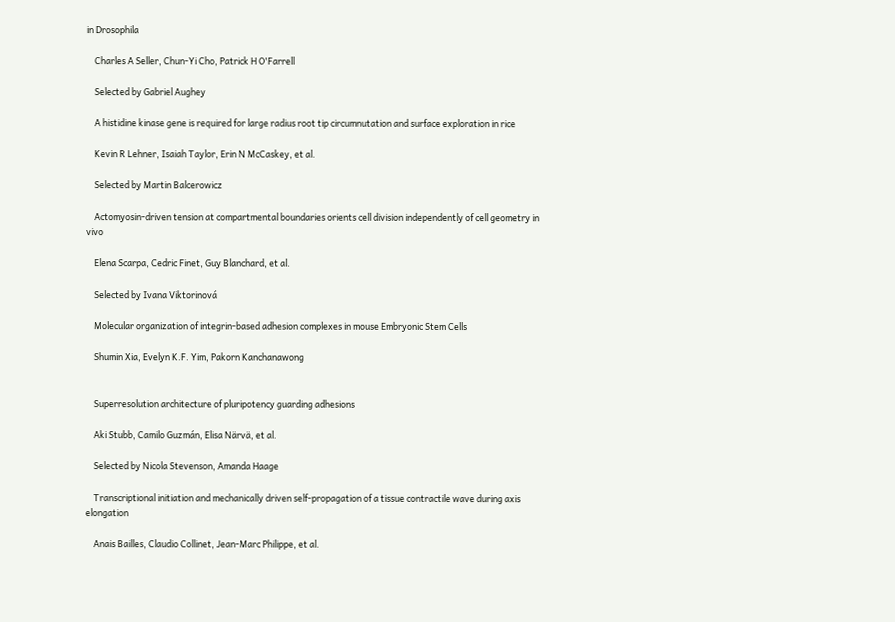in Drosophila

    Charles A Seller, Chun-Yi Cho, Patrick H O'Farrell

    Selected by Gabriel Aughey

    A histidine kinase gene is required for large radius root tip circumnutation and surface exploration in rice

    Kevin R Lehner, Isaiah Taylor, Erin N McCaskey, et al.

    Selected by Martin Balcerowicz

    Actomyosin-driven tension at compartmental boundaries orients cell division independently of cell geometry in vivo

    Elena Scarpa, Cedric Finet, Guy Blanchard, et al.

    Selected by Ivana Viktorinová

    Molecular organization of integrin-based adhesion complexes in mouse Embryonic Stem Cells

    Shumin Xia, Evelyn K.F. Yim, Pakorn Kanchanawong


    Superresolution architecture of pluripotency guarding adhesions

    Aki Stubb, Camilo Guzmán, Elisa Närvä, et al.

    Selected by Nicola Stevenson, Amanda Haage

    Transcriptional initiation and mechanically driven self-propagation of a tissue contractile wave during axis elongation

    Anais Bailles, Claudio Collinet, Jean-Marc Philippe, et al.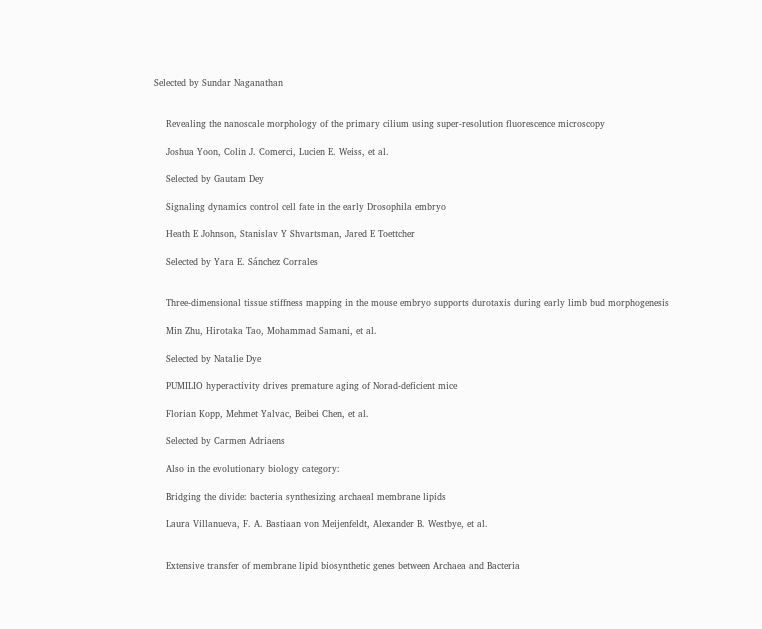Selected by Sundar Naganathan


    Revealing the nanoscale morphology of the primary cilium using super-resolution fluorescence microscopy

    Joshua Yoon, Colin J. Comerci, Lucien E. Weiss, et al.

    Selected by Gautam Dey

    Signaling dynamics control cell fate in the early Drosophila embryo

    Heath E Johnson, Stanislav Y Shvartsman, Jared E Toettcher

    Selected by Yara E. Sánchez Corrales


    Three-dimensional tissue stiffness mapping in the mouse embryo supports durotaxis during early limb bud morphogenesis

    Min Zhu, Hirotaka Tao, Mohammad Samani, et al.

    Selected by Natalie Dye

    PUMILIO hyperactivity drives premature aging of Norad-deficient mice

    Florian Kopp, Mehmet Yalvac, Beibei Chen, et al.

    Selected by Carmen Adriaens

    Also in the evolutionary biology category:

    Bridging the divide: bacteria synthesizing archaeal membrane lipids

    Laura Villanueva, F. A. Bastiaan von Meijenfeldt, Alexander B. Westbye, et al.


    Extensive transfer of membrane lipid biosynthetic genes between Archaea and Bacteria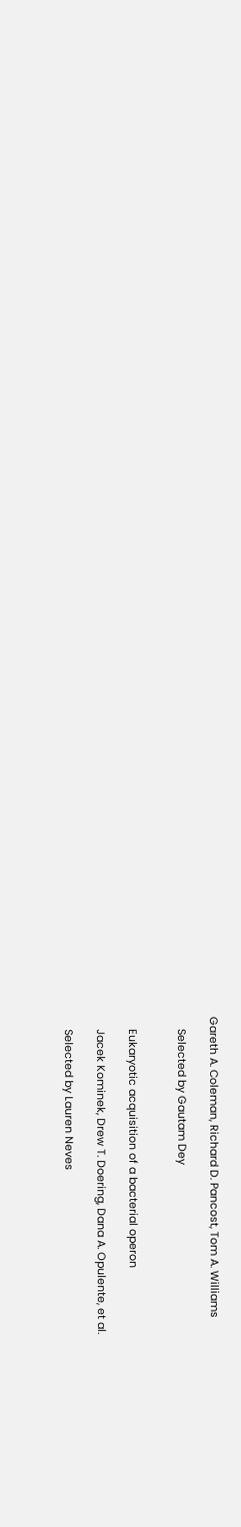Gareth A. Coleman, Richard D. Pancost, Tom A. Williams

    Selected by Gautam Dey


    Eukaryotic acquisition of a bacterial operon

    Jacek Kominek, Drew T. Doering, Dana A. Opulente, et al.

    Selected by Lauren Neves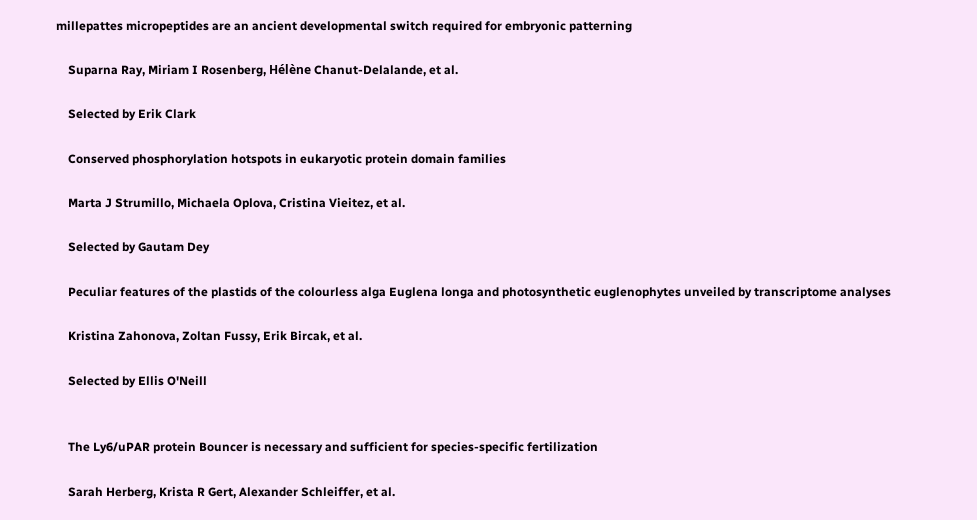millepattes micropeptides are an ancient developmental switch required for embryonic patterning

    Suparna Ray, Miriam I Rosenberg, Hélène Chanut-Delalande, et al.

    Selected by Erik Clark

    Conserved phosphorylation hotspots in eukaryotic protein domain families

    Marta J Strumillo, Michaela Oplova, Cristina Vieitez, et al.

    Selected by Gautam Dey

    Peculiar features of the plastids of the colourless alga Euglena longa and photosynthetic euglenophytes unveiled by transcriptome analyses

    Kristina Zahonova, Zoltan Fussy, Erik Bircak, et al.

    Selected by Ellis O'Neill


    The Ly6/uPAR protein Bouncer is necessary and sufficient for species-specific fertilization

    Sarah Herberg, Krista R Gert, Alexander Schleiffer, et al.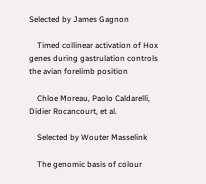Selected by James Gagnon

    Timed collinear activation of Hox genes during gastrulation controls the avian forelimb position

    Chloe Moreau, Paolo Caldarelli, Didier Rocancourt, et al.

    Selected by Wouter Masselink

    The genomic basis of colour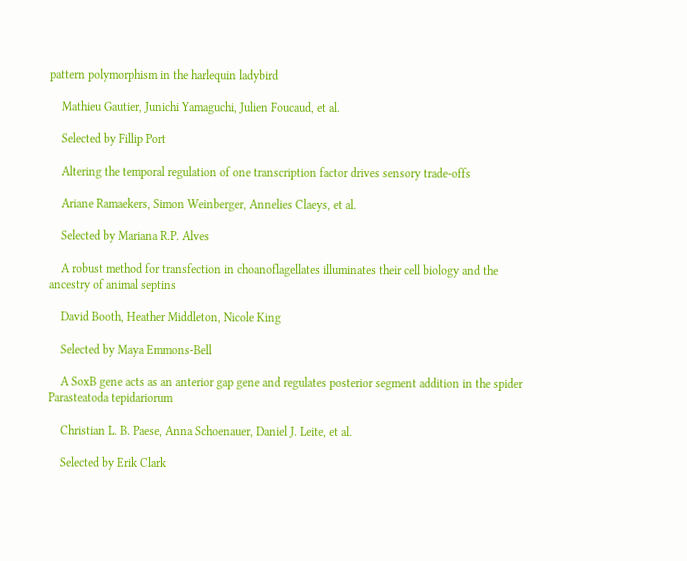pattern polymorphism in the harlequin ladybird

    Mathieu Gautier, Junichi Yamaguchi, Julien Foucaud, et al.

    Selected by Fillip Port

    Altering the temporal regulation of one transcription factor drives sensory trade-offs

    Ariane Ramaekers, Simon Weinberger, Annelies Claeys, et al.

    Selected by Mariana R.P. Alves

    A robust method for transfection in choanoflagellates illuminates their cell biology and the ancestry of animal septins

    David Booth, Heather Middleton, Nicole King

    Selected by Maya Emmons-Bell

    A SoxB gene acts as an anterior gap gene and regulates posterior segment addition in the spider Parasteatoda tepidariorum

    Christian L. B. Paese, Anna Schoenauer, Daniel J. Leite, et al.

    Selected by Erik Clark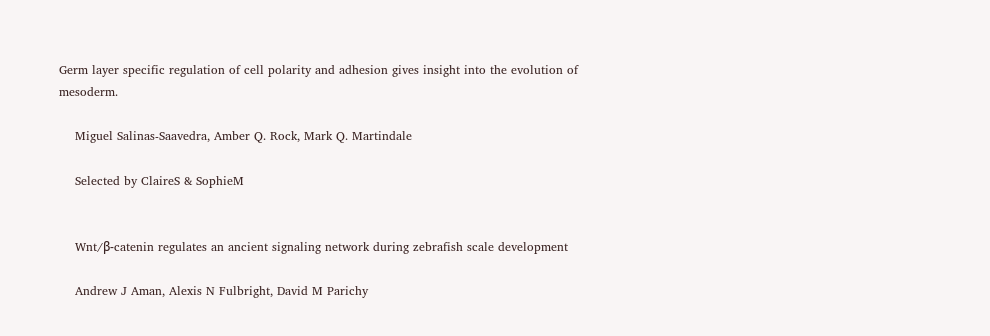Germ layer specific regulation of cell polarity and adhesion gives insight into the evolution of mesoderm.

    Miguel Salinas-Saavedra, Amber Q. Rock, Mark Q. Martindale

    Selected by ClaireS & SophieM


    Wnt/β-catenin regulates an ancient signaling network during zebrafish scale development

    Andrew J Aman, Alexis N Fulbright, David M Parichy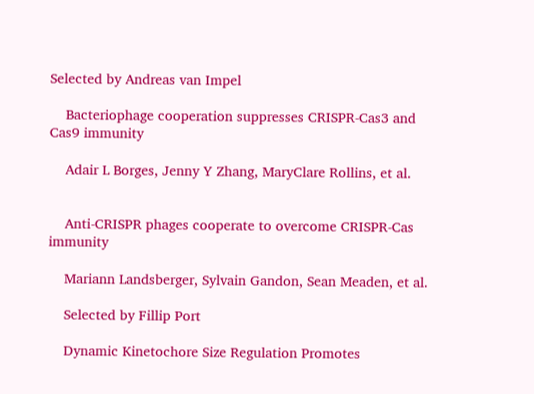Selected by Andreas van Impel

    Bacteriophage cooperation suppresses CRISPR-Cas3 and Cas9 immunity

    Adair L Borges, Jenny Y Zhang, MaryClare Rollins, et al.


    Anti-CRISPR phages cooperate to overcome CRISPR-Cas immunity

    Mariann Landsberger, Sylvain Gandon, Sean Meaden, et al.

    Selected by Fillip Port

    Dynamic Kinetochore Size Regulation Promotes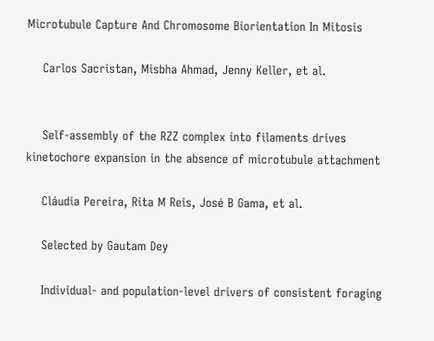Microtubule Capture And Chromosome Biorientation In Mitosis

    Carlos Sacristan, Misbha Ahmad, Jenny Keller, et al.


    Self-assembly of the RZZ complex into filaments drives kinetochore expansion in the absence of microtubule attachment

    Cláudia Pereira, Rita M Reis, José B Gama, et al.

    Selected by Gautam Dey

    Individual- and population-level drivers of consistent foraging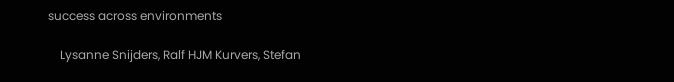success across environments

    Lysanne Snijders, Ralf HJM Kurvers, Stefan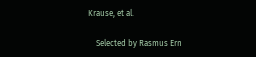Krause, et al.

    Selected by Rasmus Ern